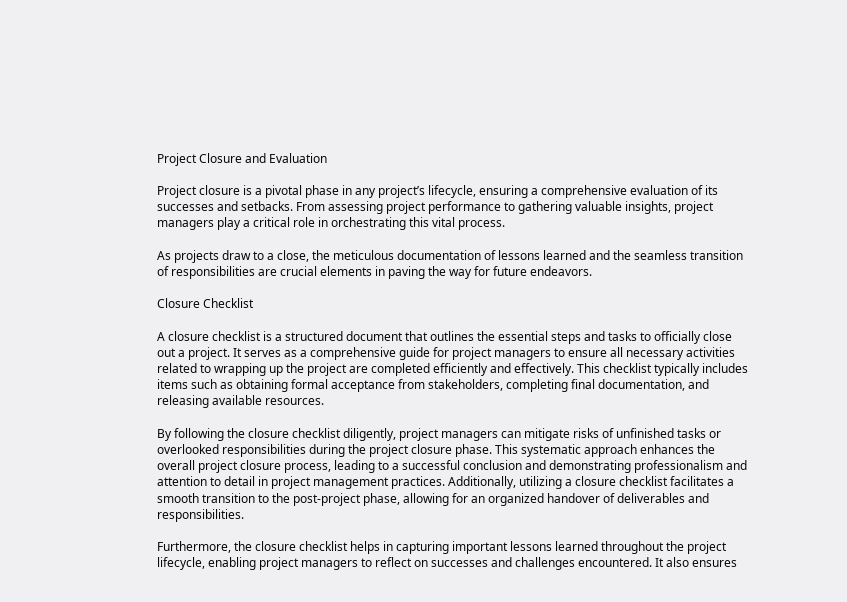Project Closure and Evaluation

Project closure is a pivotal phase in any project’s lifecycle, ensuring a comprehensive evaluation of its successes and setbacks. From assessing project performance to gathering valuable insights, project managers play a critical role in orchestrating this vital process.

As projects draw to a close, the meticulous documentation of lessons learned and the seamless transition of responsibilities are crucial elements in paving the way for future endeavors.

Closure Checklist

A closure checklist is a structured document that outlines the essential steps and tasks to officially close out a project. It serves as a comprehensive guide for project managers to ensure all necessary activities related to wrapping up the project are completed efficiently and effectively. This checklist typically includes items such as obtaining formal acceptance from stakeholders, completing final documentation, and releasing available resources.

By following the closure checklist diligently, project managers can mitigate risks of unfinished tasks or overlooked responsibilities during the project closure phase. This systematic approach enhances the overall project closure process, leading to a successful conclusion and demonstrating professionalism and attention to detail in project management practices. Additionally, utilizing a closure checklist facilitates a smooth transition to the post-project phase, allowing for an organized handover of deliverables and responsibilities.

Furthermore, the closure checklist helps in capturing important lessons learned throughout the project lifecycle, enabling project managers to reflect on successes and challenges encountered. It also ensures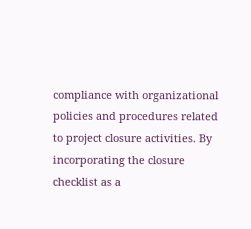compliance with organizational policies and procedures related to project closure activities. By incorporating the closure checklist as a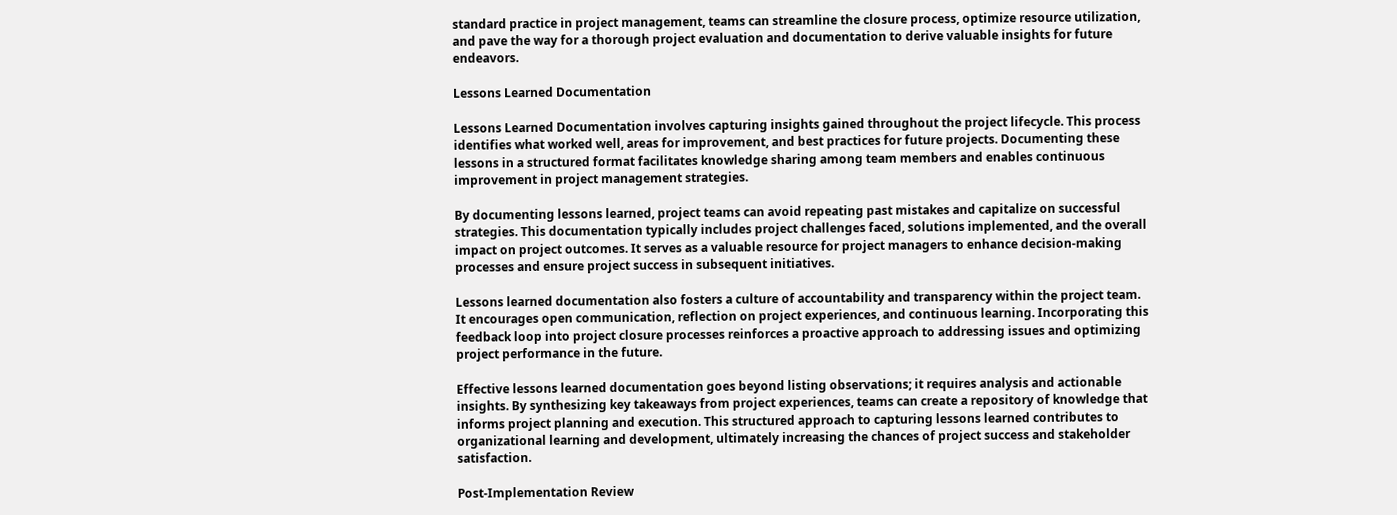standard practice in project management, teams can streamline the closure process, optimize resource utilization, and pave the way for a thorough project evaluation and documentation to derive valuable insights for future endeavors.

Lessons Learned Documentation

Lessons Learned Documentation involves capturing insights gained throughout the project lifecycle. This process identifies what worked well, areas for improvement, and best practices for future projects. Documenting these lessons in a structured format facilitates knowledge sharing among team members and enables continuous improvement in project management strategies.

By documenting lessons learned, project teams can avoid repeating past mistakes and capitalize on successful strategies. This documentation typically includes project challenges faced, solutions implemented, and the overall impact on project outcomes. It serves as a valuable resource for project managers to enhance decision-making processes and ensure project success in subsequent initiatives.

Lessons learned documentation also fosters a culture of accountability and transparency within the project team. It encourages open communication, reflection on project experiences, and continuous learning. Incorporating this feedback loop into project closure processes reinforces a proactive approach to addressing issues and optimizing project performance in the future.

Effective lessons learned documentation goes beyond listing observations; it requires analysis and actionable insights. By synthesizing key takeaways from project experiences, teams can create a repository of knowledge that informs project planning and execution. This structured approach to capturing lessons learned contributes to organizational learning and development, ultimately increasing the chances of project success and stakeholder satisfaction.

Post-Implementation Review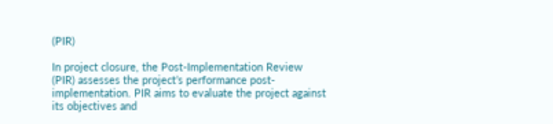(PIR)

In project closure, the Post-Implementation Review (PIR) assesses the project’s performance post-implementation. PIR aims to evaluate the project against its objectives and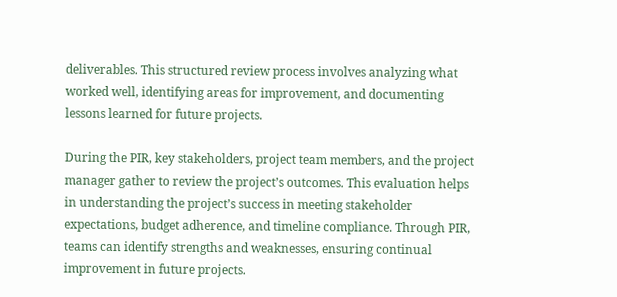deliverables. This structured review process involves analyzing what worked well, identifying areas for improvement, and documenting lessons learned for future projects.

During the PIR, key stakeholders, project team members, and the project manager gather to review the project’s outcomes. This evaluation helps in understanding the project’s success in meeting stakeholder expectations, budget adherence, and timeline compliance. Through PIR, teams can identify strengths and weaknesses, ensuring continual improvement in future projects.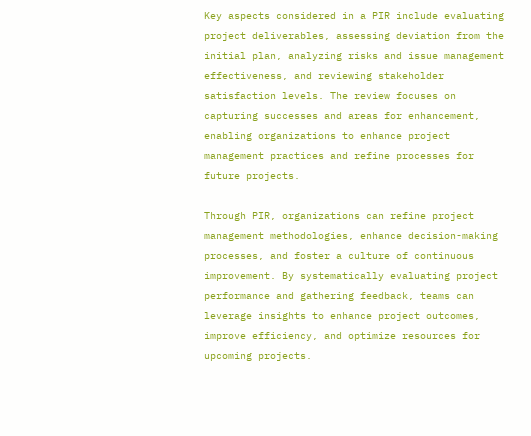Key aspects considered in a PIR include evaluating project deliverables, assessing deviation from the initial plan, analyzing risks and issue management effectiveness, and reviewing stakeholder satisfaction levels. The review focuses on capturing successes and areas for enhancement, enabling organizations to enhance project management practices and refine processes for future projects.

Through PIR, organizations can refine project management methodologies, enhance decision-making processes, and foster a culture of continuous improvement. By systematically evaluating project performance and gathering feedback, teams can leverage insights to enhance project outcomes, improve efficiency, and optimize resources for upcoming projects.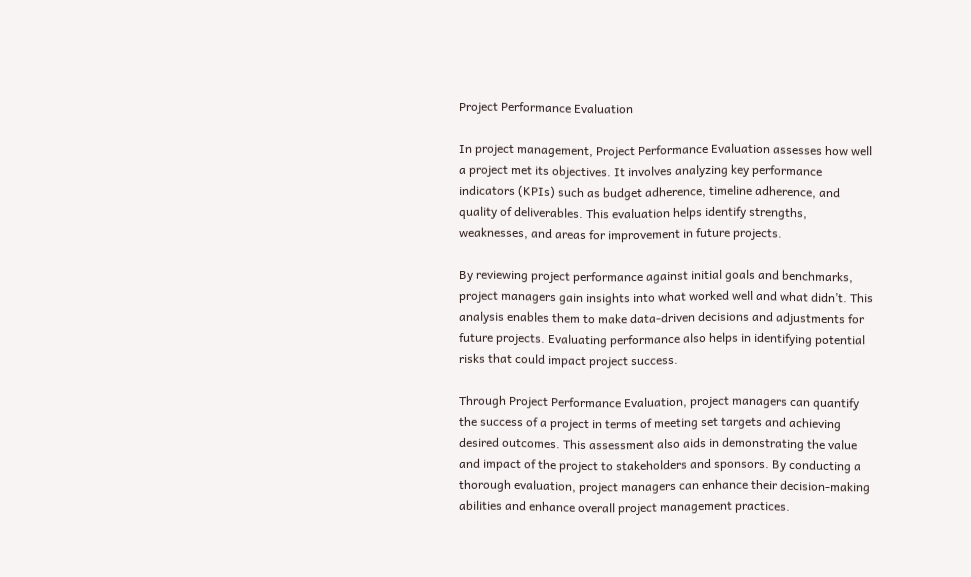Project Performance Evaluation

In project management, Project Performance Evaluation assesses how well a project met its objectives. It involves analyzing key performance indicators (KPIs) such as budget adherence, timeline adherence, and quality of deliverables. This evaluation helps identify strengths, weaknesses, and areas for improvement in future projects.

By reviewing project performance against initial goals and benchmarks, project managers gain insights into what worked well and what didn’t. This analysis enables them to make data-driven decisions and adjustments for future projects. Evaluating performance also helps in identifying potential risks that could impact project success.

Through Project Performance Evaluation, project managers can quantify the success of a project in terms of meeting set targets and achieving desired outcomes. This assessment also aids in demonstrating the value and impact of the project to stakeholders and sponsors. By conducting a thorough evaluation, project managers can enhance their decision-making abilities and enhance overall project management practices.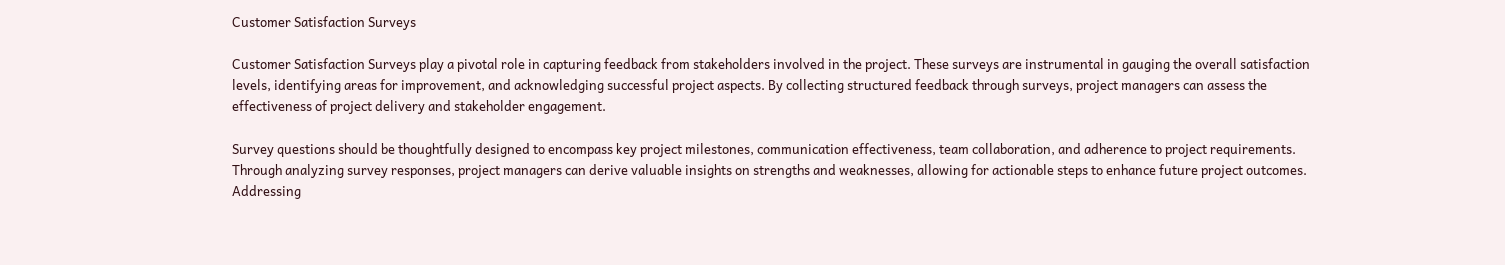Customer Satisfaction Surveys

Customer Satisfaction Surveys play a pivotal role in capturing feedback from stakeholders involved in the project. These surveys are instrumental in gauging the overall satisfaction levels, identifying areas for improvement, and acknowledging successful project aspects. By collecting structured feedback through surveys, project managers can assess the effectiveness of project delivery and stakeholder engagement.

Survey questions should be thoughtfully designed to encompass key project milestones, communication effectiveness, team collaboration, and adherence to project requirements. Through analyzing survey responses, project managers can derive valuable insights on strengths and weaknesses, allowing for actionable steps to enhance future project outcomes. Addressing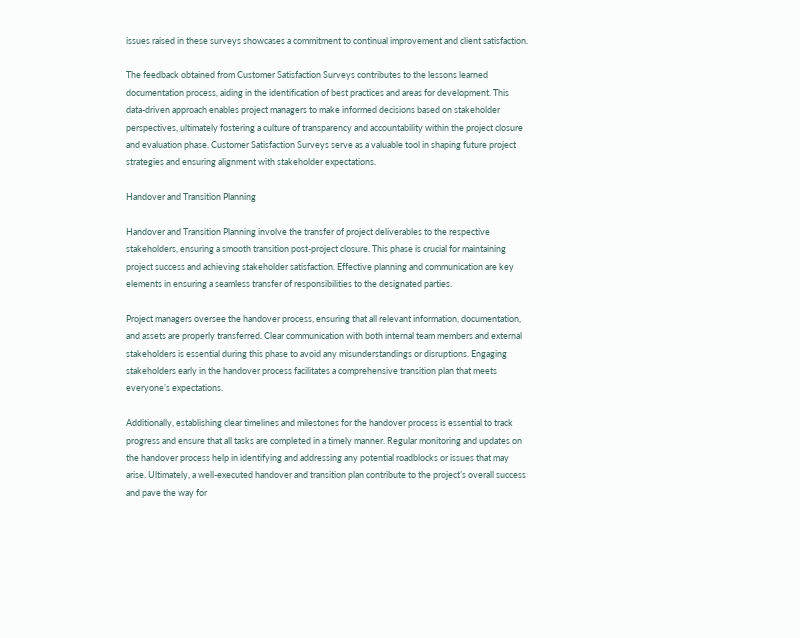issues raised in these surveys showcases a commitment to continual improvement and client satisfaction.

The feedback obtained from Customer Satisfaction Surveys contributes to the lessons learned documentation process, aiding in the identification of best practices and areas for development. This data-driven approach enables project managers to make informed decisions based on stakeholder perspectives, ultimately fostering a culture of transparency and accountability within the project closure and evaluation phase. Customer Satisfaction Surveys serve as a valuable tool in shaping future project strategies and ensuring alignment with stakeholder expectations.

Handover and Transition Planning

Handover and Transition Planning involve the transfer of project deliverables to the respective stakeholders, ensuring a smooth transition post-project closure. This phase is crucial for maintaining project success and achieving stakeholder satisfaction. Effective planning and communication are key elements in ensuring a seamless transfer of responsibilities to the designated parties.

Project managers oversee the handover process, ensuring that all relevant information, documentation, and assets are properly transferred. Clear communication with both internal team members and external stakeholders is essential during this phase to avoid any misunderstandings or disruptions. Engaging stakeholders early in the handover process facilitates a comprehensive transition plan that meets everyone’s expectations.

Additionally, establishing clear timelines and milestones for the handover process is essential to track progress and ensure that all tasks are completed in a timely manner. Regular monitoring and updates on the handover process help in identifying and addressing any potential roadblocks or issues that may arise. Ultimately, a well-executed handover and transition plan contribute to the project’s overall success and pave the way for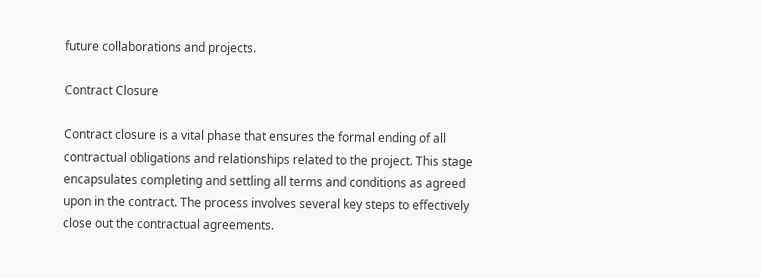future collaborations and projects.

Contract Closure

Contract closure is a vital phase that ensures the formal ending of all contractual obligations and relationships related to the project. This stage encapsulates completing and settling all terms and conditions as agreed upon in the contract. The process involves several key steps to effectively close out the contractual agreements.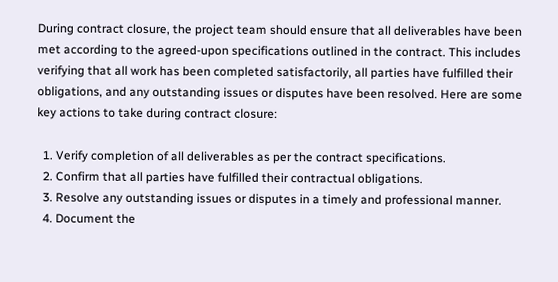During contract closure, the project team should ensure that all deliverables have been met according to the agreed-upon specifications outlined in the contract. This includes verifying that all work has been completed satisfactorily, all parties have fulfilled their obligations, and any outstanding issues or disputes have been resolved. Here are some key actions to take during contract closure:

  1. Verify completion of all deliverables as per the contract specifications.
  2. Confirm that all parties have fulfilled their contractual obligations.
  3. Resolve any outstanding issues or disputes in a timely and professional manner.
  4. Document the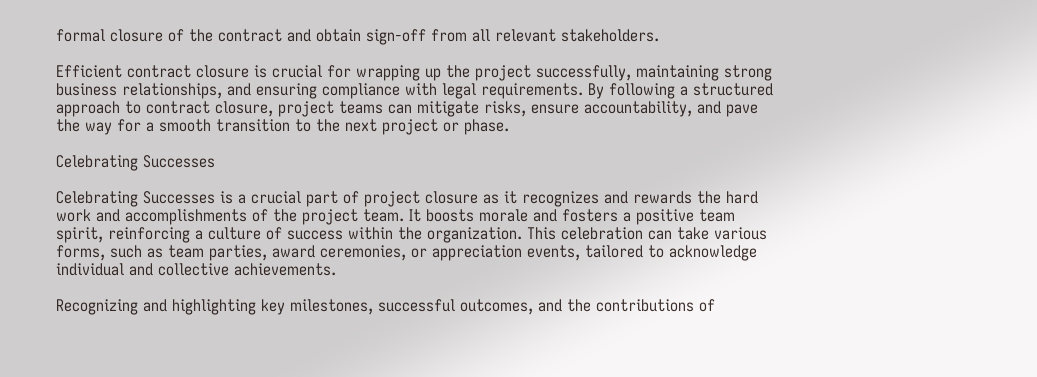formal closure of the contract and obtain sign-off from all relevant stakeholders.

Efficient contract closure is crucial for wrapping up the project successfully, maintaining strong business relationships, and ensuring compliance with legal requirements. By following a structured approach to contract closure, project teams can mitigate risks, ensure accountability, and pave the way for a smooth transition to the next project or phase.

Celebrating Successes

Celebrating Successes is a crucial part of project closure as it recognizes and rewards the hard work and accomplishments of the project team. It boosts morale and fosters a positive team spirit, reinforcing a culture of success within the organization. This celebration can take various forms, such as team parties, award ceremonies, or appreciation events, tailored to acknowledge individual and collective achievements.

Recognizing and highlighting key milestones, successful outcomes, and the contributions of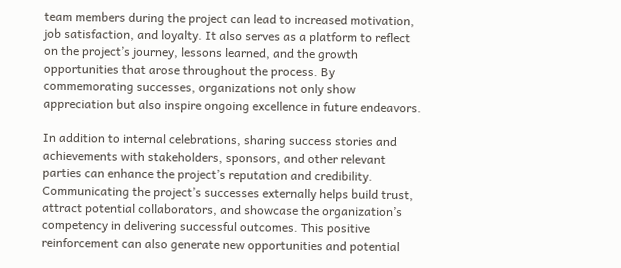team members during the project can lead to increased motivation, job satisfaction, and loyalty. It also serves as a platform to reflect on the project’s journey, lessons learned, and the growth opportunities that arose throughout the process. By commemorating successes, organizations not only show appreciation but also inspire ongoing excellence in future endeavors.

In addition to internal celebrations, sharing success stories and achievements with stakeholders, sponsors, and other relevant parties can enhance the project’s reputation and credibility. Communicating the project’s successes externally helps build trust, attract potential collaborators, and showcase the organization’s competency in delivering successful outcomes. This positive reinforcement can also generate new opportunities and potential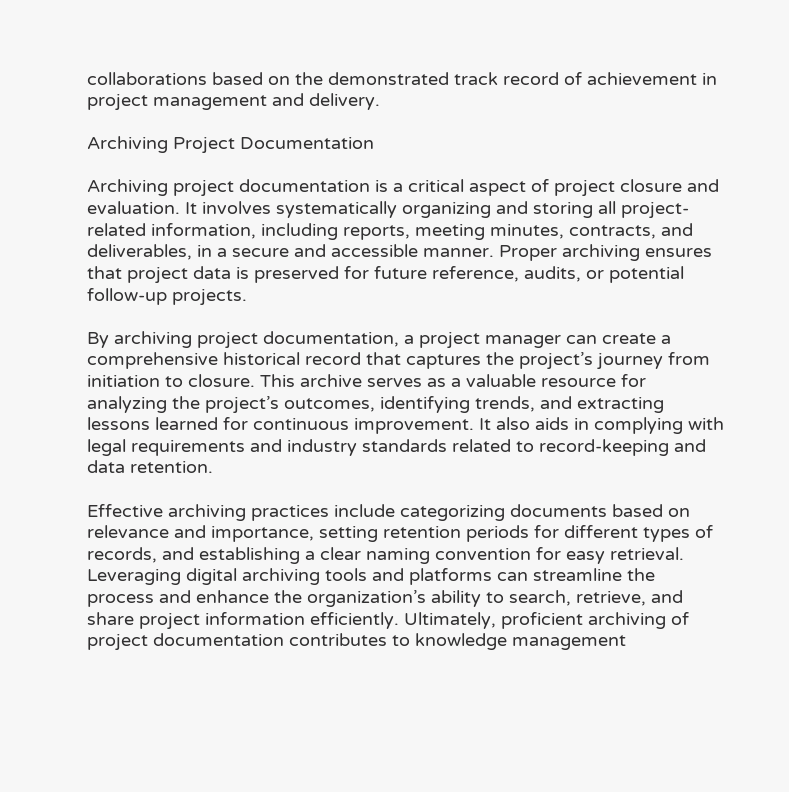collaborations based on the demonstrated track record of achievement in project management and delivery.

Archiving Project Documentation

Archiving project documentation is a critical aspect of project closure and evaluation. It involves systematically organizing and storing all project-related information, including reports, meeting minutes, contracts, and deliverables, in a secure and accessible manner. Proper archiving ensures that project data is preserved for future reference, audits, or potential follow-up projects.

By archiving project documentation, a project manager can create a comprehensive historical record that captures the project’s journey from initiation to closure. This archive serves as a valuable resource for analyzing the project’s outcomes, identifying trends, and extracting lessons learned for continuous improvement. It also aids in complying with legal requirements and industry standards related to record-keeping and data retention.

Effective archiving practices include categorizing documents based on relevance and importance, setting retention periods for different types of records, and establishing a clear naming convention for easy retrieval. Leveraging digital archiving tools and platforms can streamline the process and enhance the organization’s ability to search, retrieve, and share project information efficiently. Ultimately, proficient archiving of project documentation contributes to knowledge management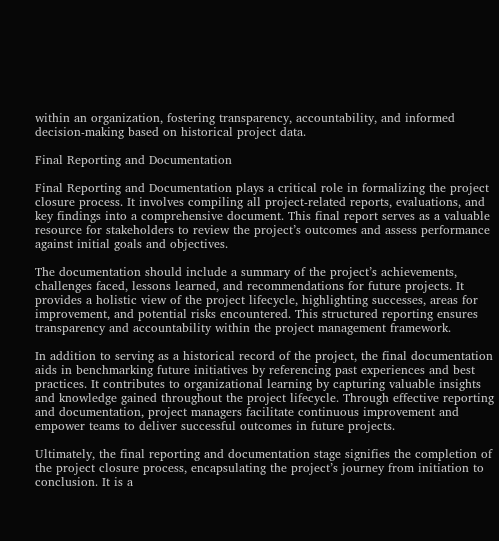within an organization, fostering transparency, accountability, and informed decision-making based on historical project data.

Final Reporting and Documentation

Final Reporting and Documentation plays a critical role in formalizing the project closure process. It involves compiling all project-related reports, evaluations, and key findings into a comprehensive document. This final report serves as a valuable resource for stakeholders to review the project’s outcomes and assess performance against initial goals and objectives.

The documentation should include a summary of the project’s achievements, challenges faced, lessons learned, and recommendations for future projects. It provides a holistic view of the project lifecycle, highlighting successes, areas for improvement, and potential risks encountered. This structured reporting ensures transparency and accountability within the project management framework.

In addition to serving as a historical record of the project, the final documentation aids in benchmarking future initiatives by referencing past experiences and best practices. It contributes to organizational learning by capturing valuable insights and knowledge gained throughout the project lifecycle. Through effective reporting and documentation, project managers facilitate continuous improvement and empower teams to deliver successful outcomes in future projects.

Ultimately, the final reporting and documentation stage signifies the completion of the project closure process, encapsulating the project’s journey from initiation to conclusion. It is a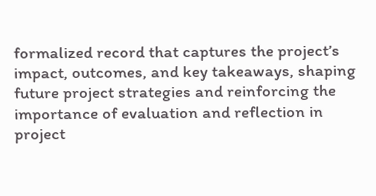formalized record that captures the project’s impact, outcomes, and key takeaways, shaping future project strategies and reinforcing the importance of evaluation and reflection in project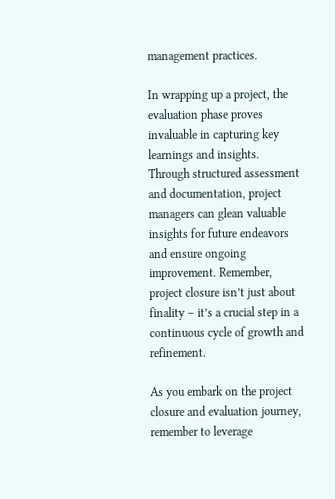management practices.

In wrapping up a project, the evaluation phase proves invaluable in capturing key learnings and insights. Through structured assessment and documentation, project managers can glean valuable insights for future endeavors and ensure ongoing improvement. Remember, project closure isn’t just about finality – it’s a crucial step in a continuous cycle of growth and refinement.

As you embark on the project closure and evaluation journey, remember to leverage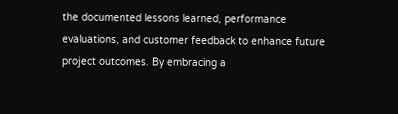the documented lessons learned, performance evaluations, and customer feedback to enhance future project outcomes. By embracing a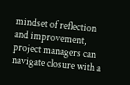mindset of reflection and improvement, project managers can navigate closure with a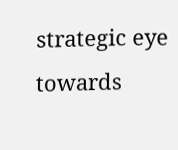strategic eye towards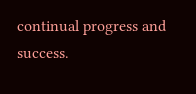continual progress and success.